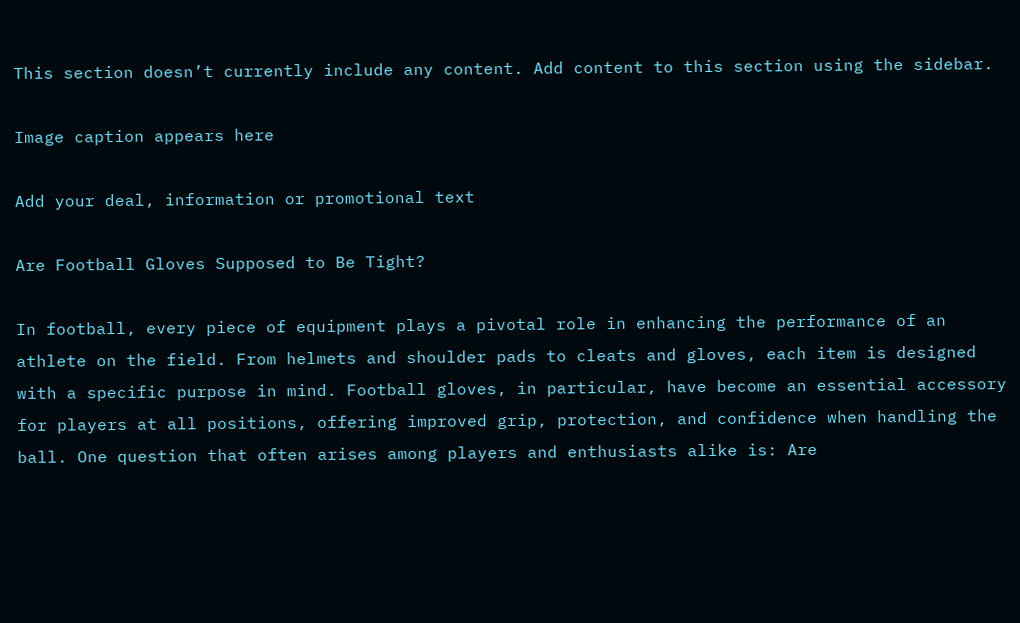This section doesn’t currently include any content. Add content to this section using the sidebar.

Image caption appears here

Add your deal, information or promotional text

Are Football Gloves Supposed to Be Tight?

In football, every piece of equipment plays a pivotal role in enhancing the performance of an athlete on the field. From helmets and shoulder pads to cleats and gloves, each item is designed with a specific purpose in mind. Football gloves, in particular, have become an essential accessory for players at all positions, offering improved grip, protection, and confidence when handling the ball. One question that often arises among players and enthusiasts alike is: Are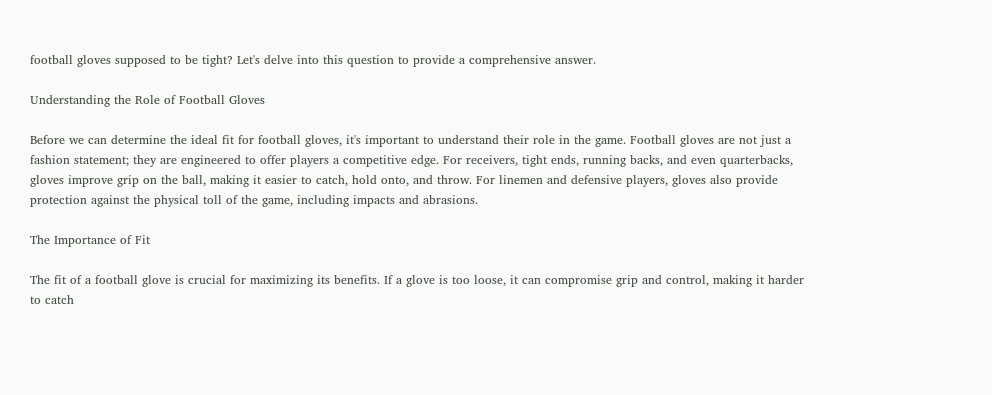football gloves supposed to be tight? Let's delve into this question to provide a comprehensive answer.

Understanding the Role of Football Gloves

Before we can determine the ideal fit for football gloves, it's important to understand their role in the game. Football gloves are not just a fashion statement; they are engineered to offer players a competitive edge. For receivers, tight ends, running backs, and even quarterbacks, gloves improve grip on the ball, making it easier to catch, hold onto, and throw. For linemen and defensive players, gloves also provide protection against the physical toll of the game, including impacts and abrasions.

The Importance of Fit

The fit of a football glove is crucial for maximizing its benefits. If a glove is too loose, it can compromise grip and control, making it harder to catch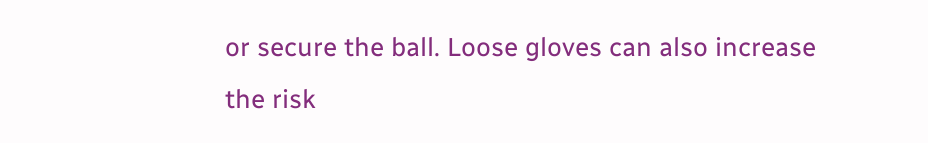or secure the ball. Loose gloves can also increase the risk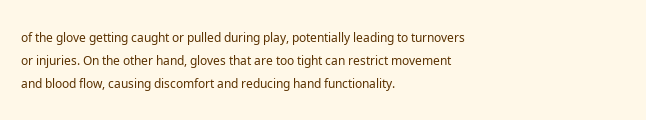of the glove getting caught or pulled during play, potentially leading to turnovers or injuries. On the other hand, gloves that are too tight can restrict movement and blood flow, causing discomfort and reducing hand functionality.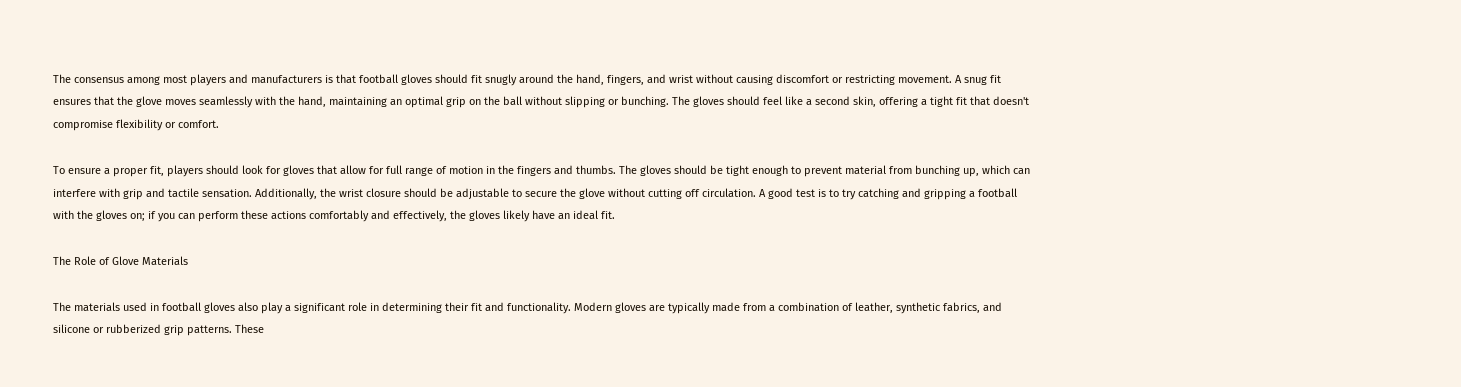The consensus among most players and manufacturers is that football gloves should fit snugly around the hand, fingers, and wrist without causing discomfort or restricting movement. A snug fit ensures that the glove moves seamlessly with the hand, maintaining an optimal grip on the ball without slipping or bunching. The gloves should feel like a second skin, offering a tight fit that doesn't compromise flexibility or comfort.

To ensure a proper fit, players should look for gloves that allow for full range of motion in the fingers and thumbs. The gloves should be tight enough to prevent material from bunching up, which can interfere with grip and tactile sensation. Additionally, the wrist closure should be adjustable to secure the glove without cutting off circulation. A good test is to try catching and gripping a football with the gloves on; if you can perform these actions comfortably and effectively, the gloves likely have an ideal fit.

The Role of Glove Materials

The materials used in football gloves also play a significant role in determining their fit and functionality. Modern gloves are typically made from a combination of leather, synthetic fabrics, and silicone or rubberized grip patterns. These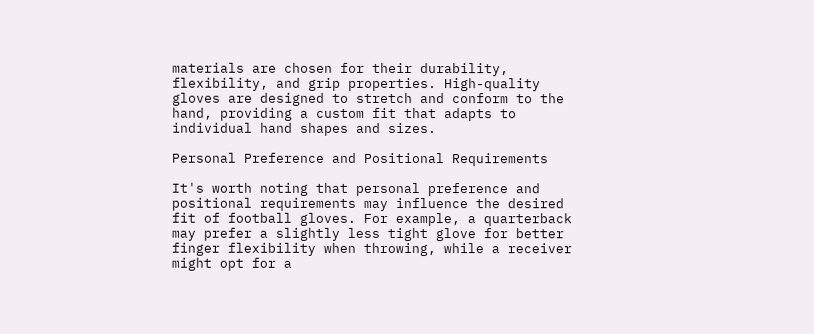materials are chosen for their durability, flexibility, and grip properties. High-quality gloves are designed to stretch and conform to the hand, providing a custom fit that adapts to individual hand shapes and sizes.

Personal Preference and Positional Requirements

It's worth noting that personal preference and positional requirements may influence the desired fit of football gloves. For example, a quarterback may prefer a slightly less tight glove for better finger flexibility when throwing, while a receiver might opt for a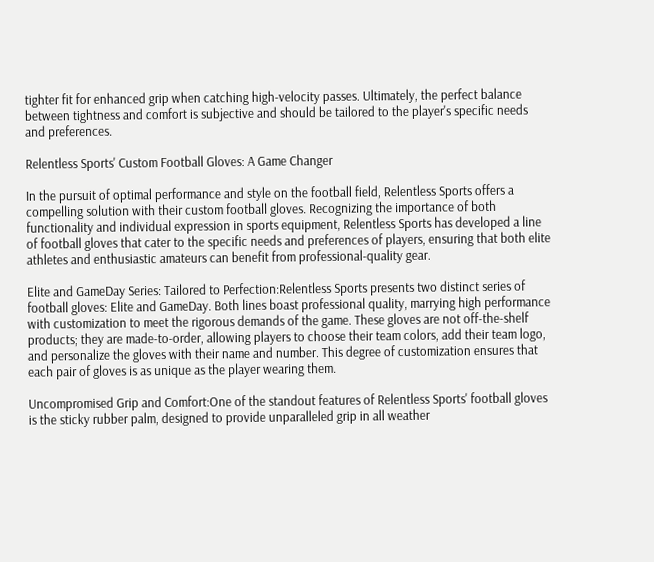tighter fit for enhanced grip when catching high-velocity passes. Ultimately, the perfect balance between tightness and comfort is subjective and should be tailored to the player's specific needs and preferences.

Relentless Sports' Custom Football Gloves: A Game Changer

In the pursuit of optimal performance and style on the football field, Relentless Sports offers a compelling solution with their custom football gloves. Recognizing the importance of both functionality and individual expression in sports equipment, Relentless Sports has developed a line of football gloves that cater to the specific needs and preferences of players, ensuring that both elite athletes and enthusiastic amateurs can benefit from professional-quality gear.

Elite and GameDay Series: Tailored to Perfection:Relentless Sports presents two distinct series of football gloves: Elite and GameDay. Both lines boast professional quality, marrying high performance with customization to meet the rigorous demands of the game. These gloves are not off-the-shelf products; they are made-to-order, allowing players to choose their team colors, add their team logo, and personalize the gloves with their name and number. This degree of customization ensures that each pair of gloves is as unique as the player wearing them.

Uncompromised Grip and Comfort:One of the standout features of Relentless Sports' football gloves is the sticky rubber palm, designed to provide unparalleled grip in all weather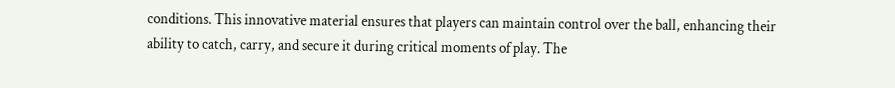conditions. This innovative material ensures that players can maintain control over the ball, enhancing their ability to catch, carry, and secure it during critical moments of play. The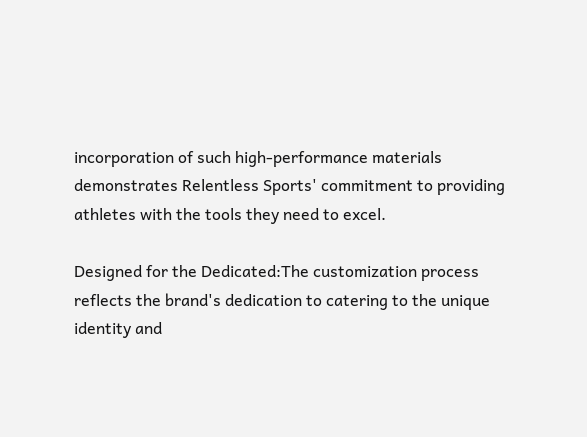incorporation of such high-performance materials demonstrates Relentless Sports' commitment to providing athletes with the tools they need to excel.

Designed for the Dedicated:The customization process reflects the brand's dedication to catering to the unique identity and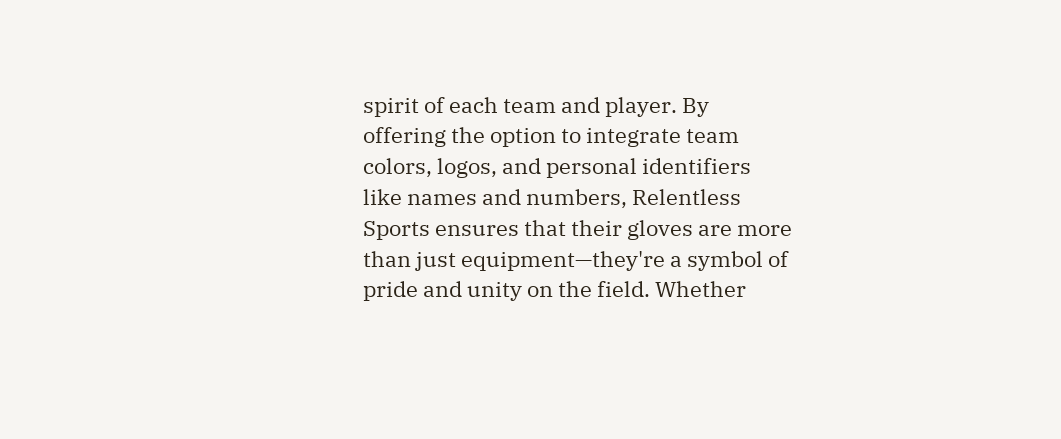spirit of each team and player. By offering the option to integrate team colors, logos, and personal identifiers like names and numbers, Relentless Sports ensures that their gloves are more than just equipment—they're a symbol of pride and unity on the field. Whether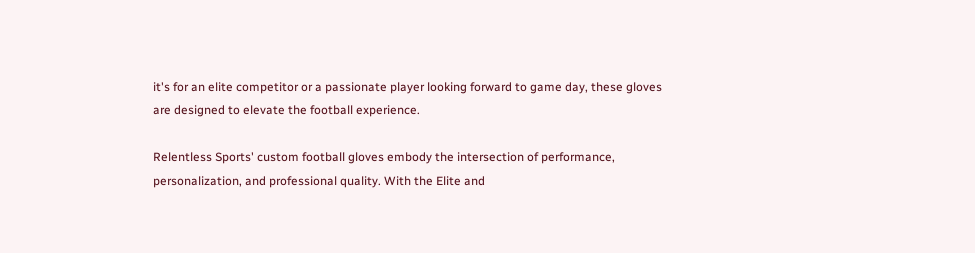it's for an elite competitor or a passionate player looking forward to game day, these gloves are designed to elevate the football experience.

Relentless Sports' custom football gloves embody the intersection of performance, personalization, and professional quality. With the Elite and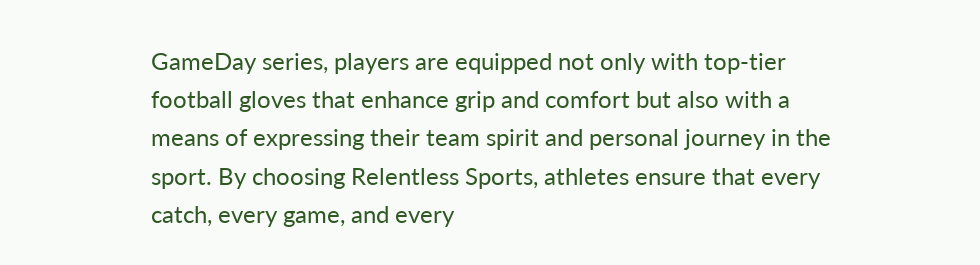GameDay series, players are equipped not only with top-tier football gloves that enhance grip and comfort but also with a means of expressing their team spirit and personal journey in the sport. By choosing Relentless Sports, athletes ensure that every catch, every game, and every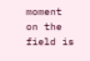moment on the field is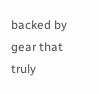backed by gear that truly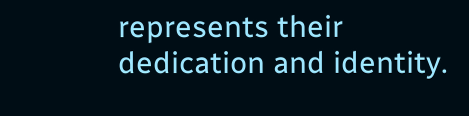represents their dedication and identity.